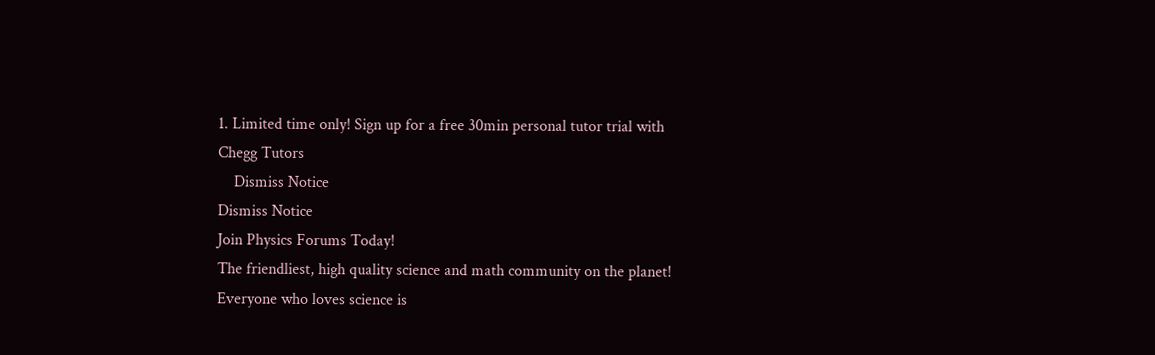1. Limited time only! Sign up for a free 30min personal tutor trial with Chegg Tutors
    Dismiss Notice
Dismiss Notice
Join Physics Forums Today!
The friendliest, high quality science and math community on the planet! Everyone who loves science is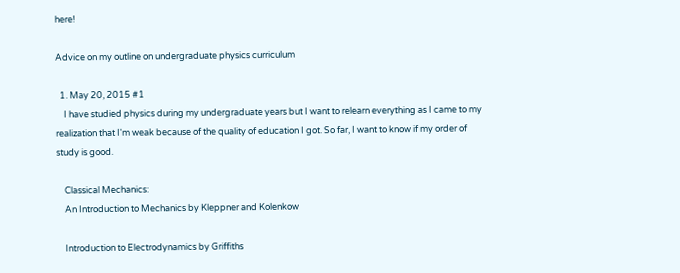here!

Advice on my outline on undergraduate physics curriculum

  1. May 20, 2015 #1
    I have studied physics during my undergraduate years but I want to relearn everything as I came to my realization that I'm weak because of the quality of education I got. So far, I want to know if my order of study is good.

    Classical Mechanics:
    An Introduction to Mechanics by Kleppner and Kolenkow

    Introduction to Electrodynamics by Griffiths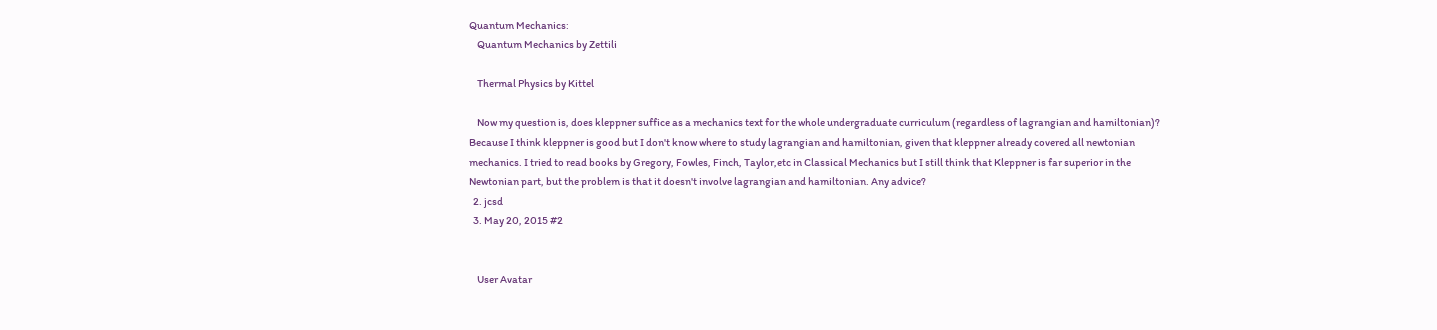Quantum Mechanics:
    Quantum Mechanics by Zettili

    Thermal Physics by Kittel

    Now my question is, does kleppner suffice as a mechanics text for the whole undergraduate curriculum (regardless of lagrangian and hamiltonian)? Because I think kleppner is good but I don't know where to study lagrangian and hamiltonian, given that kleppner already covered all newtonian mechanics. I tried to read books by Gregory, Fowles, Finch, Taylor,etc in Classical Mechanics but I still think that Kleppner is far superior in the Newtonian part, but the problem is that it doesn't involve lagrangian and hamiltonian. Any advice?
  2. jcsd
  3. May 20, 2015 #2


    User Avatar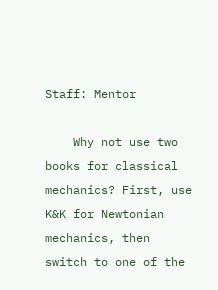Staff: Mentor

    Why not use two books for classical mechanics? First, use K&K for Newtonian mechanics, then switch to one of the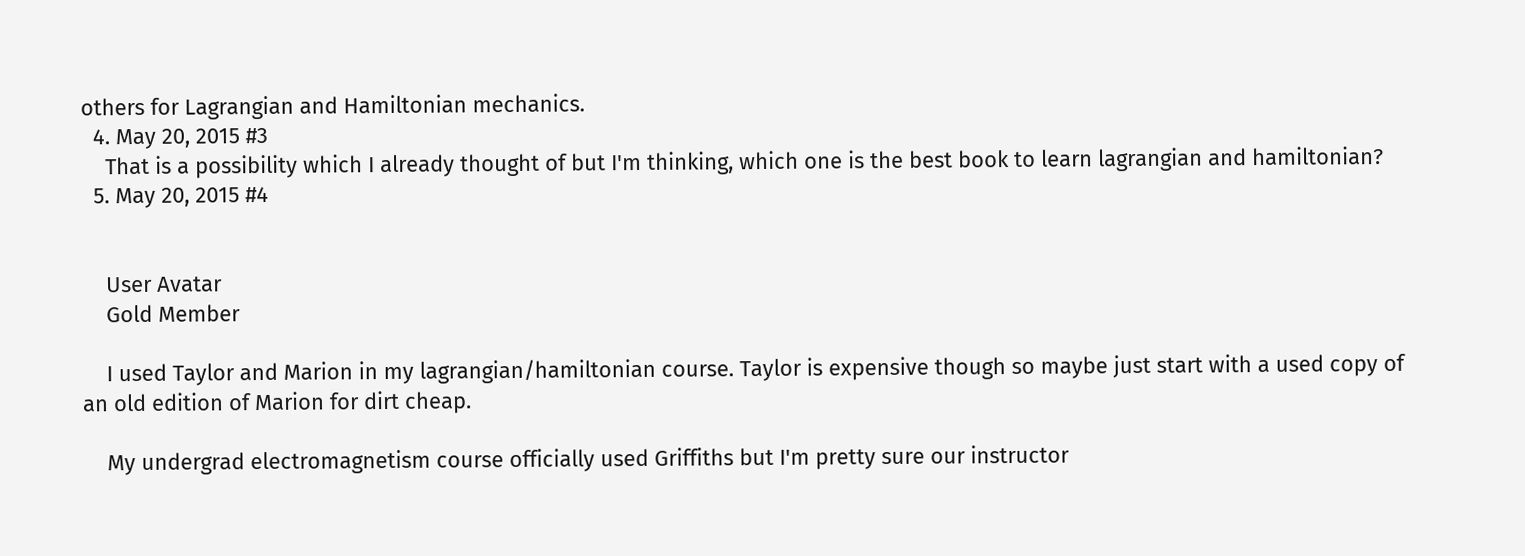others for Lagrangian and Hamiltonian mechanics.
  4. May 20, 2015 #3
    That is a possibility which I already thought of but I'm thinking, which one is the best book to learn lagrangian and hamiltonian?
  5. May 20, 2015 #4


    User Avatar
    Gold Member

    I used Taylor and Marion in my lagrangian/hamiltonian course. Taylor is expensive though so maybe just start with a used copy of an old edition of Marion for dirt cheap.

    My undergrad electromagnetism course officially used Griffiths but I'm pretty sure our instructor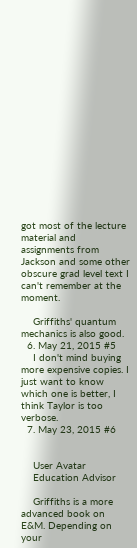got most of the lecture material and assignments from Jackson and some other obscure grad level text I can't remember at the moment.

    Griffiths' quantum mechanics is also good.
  6. May 21, 2015 #5
    I don't mind buying more expensive copies. I just want to know which one is better, I think Taylor is too verbose.
  7. May 23, 2015 #6


    User Avatar
    Education Advisor

    Griffiths is a more advanced book on E&M. Depending on your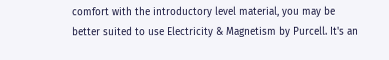comfort with the introductory level material, you may be better suited to use Electricity & Magnetism by Purcell. It's an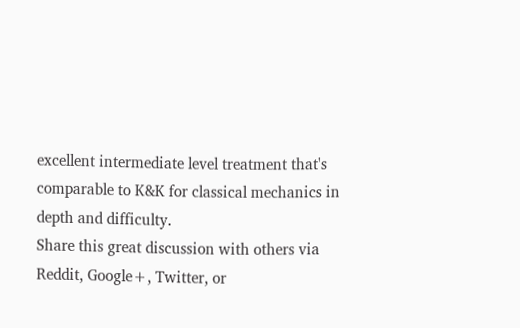excellent intermediate level treatment that's comparable to K&K for classical mechanics in depth and difficulty.
Share this great discussion with others via Reddit, Google+, Twitter, or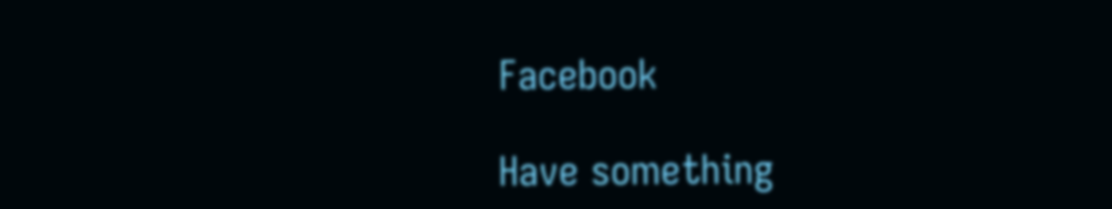Facebook

Have something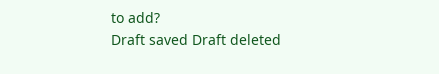to add?
Draft saved Draft deleted